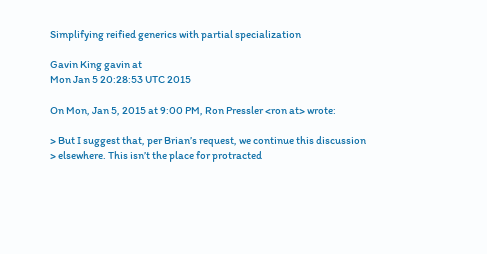Simplifying reified generics with partial specialization

Gavin King gavin at
Mon Jan 5 20:28:53 UTC 2015

On Mon, Jan 5, 2015 at 9:00 PM, Ron Pressler <ron at> wrote:

> But I suggest that, per Brian’s request, we continue this discussion
> elsewhere. This isn’t the place for protracted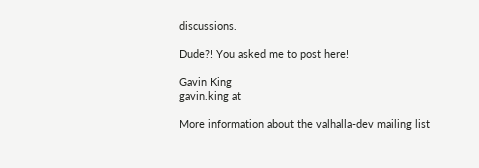discussions.

Dude?! You asked me to post here!

Gavin King
gavin.king at

More information about the valhalla-dev mailing list